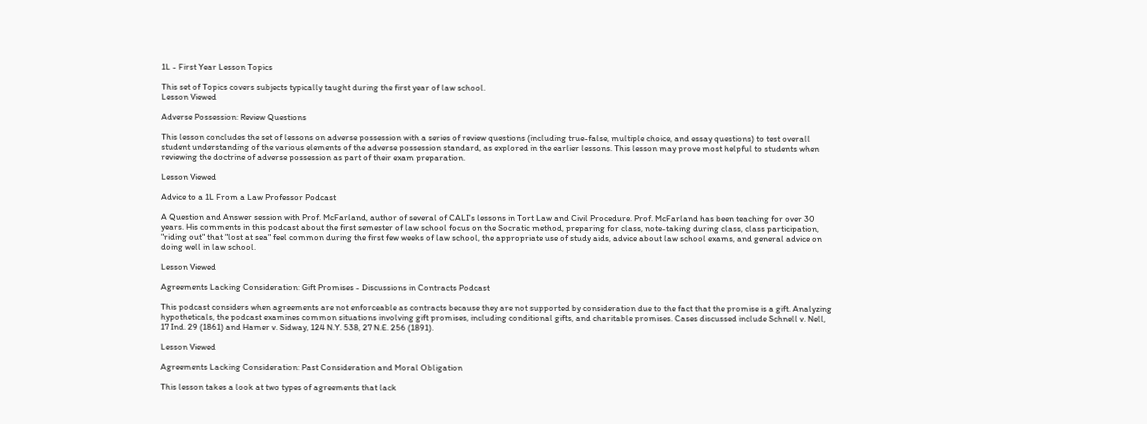1L - First Year Lesson Topics

This set of Topics covers subjects typically taught during the first year of law school.
Lesson Viewed

Adverse Possession: Review Questions

This lesson concludes the set of lessons on adverse possession with a series of review questions (including true-false, multiple choice, and essay questions) to test overall student understanding of the various elements of the adverse possession standard, as explored in the earlier lessons. This lesson may prove most helpful to students when reviewing the doctrine of adverse possession as part of their exam preparation.

Lesson Viewed

Advice to a 1L From a Law Professor Podcast

A Question and Answer session with Prof. McFarland, author of several of CALI's lessons in Tort Law and Civil Procedure. Prof. McFarland has been teaching for over 30 years. His comments in this podcast about the first semester of law school focus on the Socratic method, preparing for class, note-taking during class, class participation, "riding out" that "lost at sea" feel common during the first few weeks of law school, the appropriate use of study aids, advice about law school exams, and general advice on doing well in law school.

Lesson Viewed

Agreements Lacking Consideration: Gift Promises - Discussions in Contracts Podcast

This podcast considers when agreements are not enforceable as contracts because they are not supported by consideration due to the fact that the promise is a gift. Analyzing hypotheticals, the podcast examines common situations involving gift promises, including conditional gifts, and charitable promises. Cases discussed include Schnell v. Nell, 17 Ind. 29 (1861) and Hamer v. Sidway, 124 N.Y. 538, 27 N.E. 256 (1891).

Lesson Viewed

Agreements Lacking Consideration: Past Consideration and Moral Obligation

This lesson takes a look at two types of agreements that lack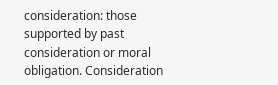consideration: those supported by past consideration or moral obligation. Consideration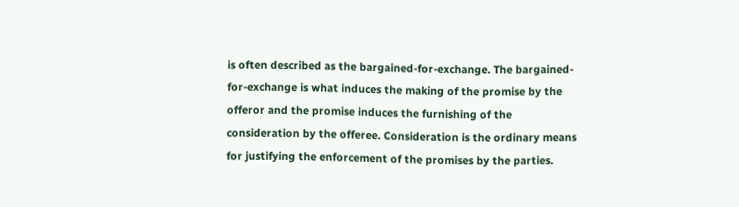is often described as the bargained-for-exchange. The bargained-for-exchange is what induces the making of the promise by the offeror and the promise induces the furnishing of the consideration by the offeree. Consideration is the ordinary means for justifying the enforcement of the promises by the parties.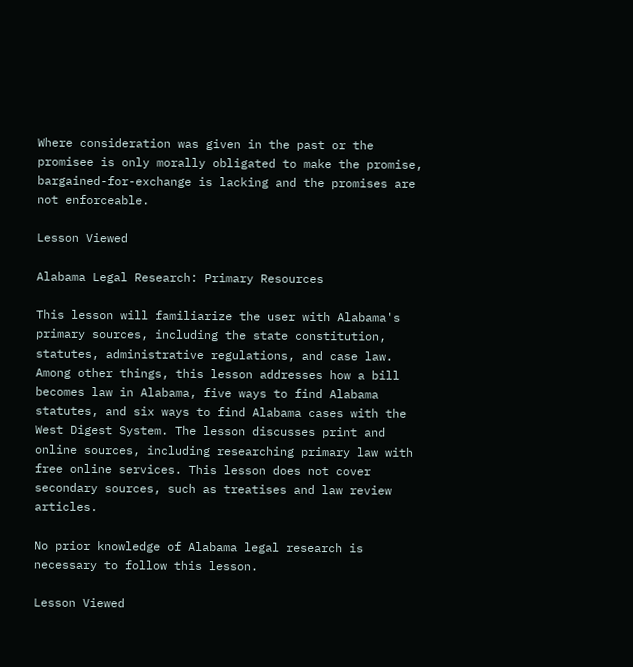Where consideration was given in the past or the promisee is only morally obligated to make the promise, bargained-for-exchange is lacking and the promises are not enforceable.

Lesson Viewed

Alabama Legal Research: Primary Resources

This lesson will familiarize the user with Alabama's primary sources, including the state constitution, statutes, administrative regulations, and case law. Among other things, this lesson addresses how a bill becomes law in Alabama, five ways to find Alabama statutes, and six ways to find Alabama cases with the West Digest System. The lesson discusses print and online sources, including researching primary law with free online services. This lesson does not cover secondary sources, such as treatises and law review articles.

No prior knowledge of Alabama legal research is necessary to follow this lesson.

Lesson Viewed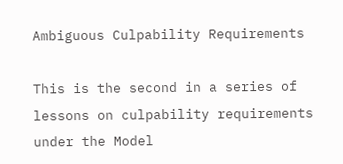Ambiguous Culpability Requirements

This is the second in a series of lessons on culpability requirements under the Model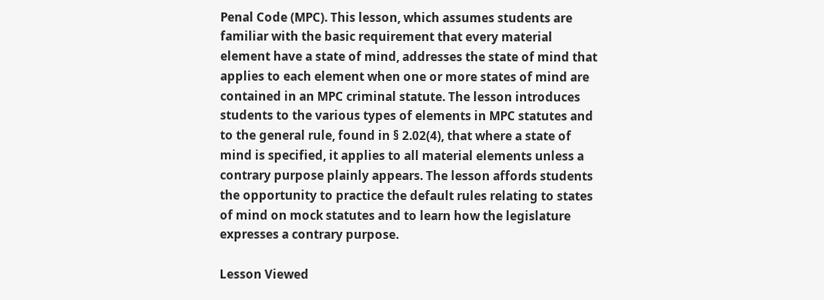Penal Code (MPC). This lesson, which assumes students are familiar with the basic requirement that every material element have a state of mind, addresses the state of mind that applies to each element when one or more states of mind are contained in an MPC criminal statute. The lesson introduces students to the various types of elements in MPC statutes and to the general rule, found in § 2.02(4), that where a state of mind is specified, it applies to all material elements unless a contrary purpose plainly appears. The lesson affords students the opportunity to practice the default rules relating to states of mind on mock statutes and to learn how the legislature expresses a contrary purpose.

Lesson Viewed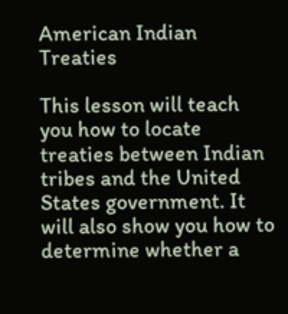American Indian Treaties

This lesson will teach you how to locate treaties between Indian tribes and the United States government. It will also show you how to determine whether a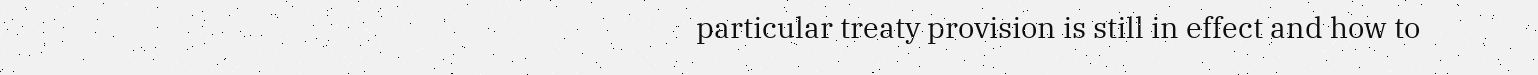particular treaty provision is still in effect and how to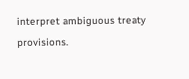interpret ambiguous treaty provisions.